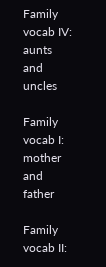Family vocab IV: aunts and uncles

Family vocab I: mother and father

Family vocab II: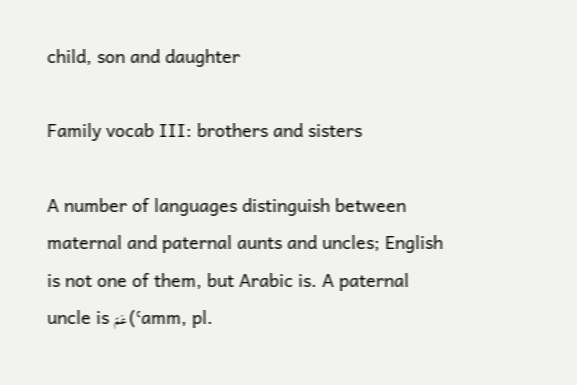child, son and daughter

Family vocab III: brothers and sisters

A number of languages distinguish between maternal and paternal aunts and uncles; English is not one of them, but Arabic is. A paternal uncle is عَمّ (ʿamm, pl.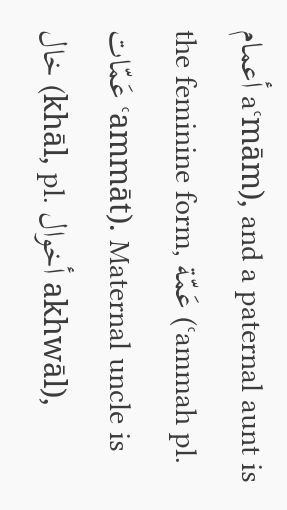أعمام aʿmām), and a paternal aunt is the feminine form, عَمّة (ʿammah pl. عَمّات ʿammāt). Maternal uncle is خال (khāl, pl. أخوال akhwāl),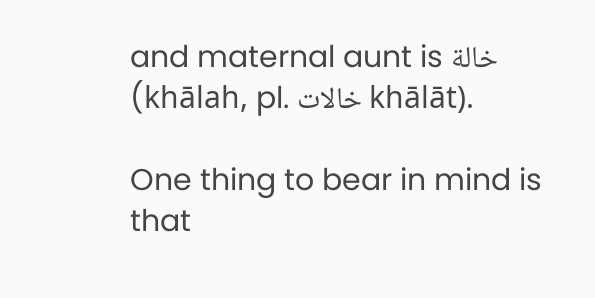and maternal aunt is خالة (khālah, pl. خالات khālāt).

One thing to bear in mind is that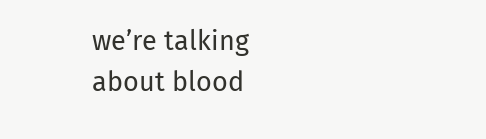we’re talking about blood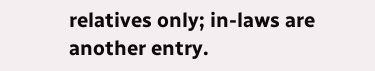relatives only; in-laws are another entry.